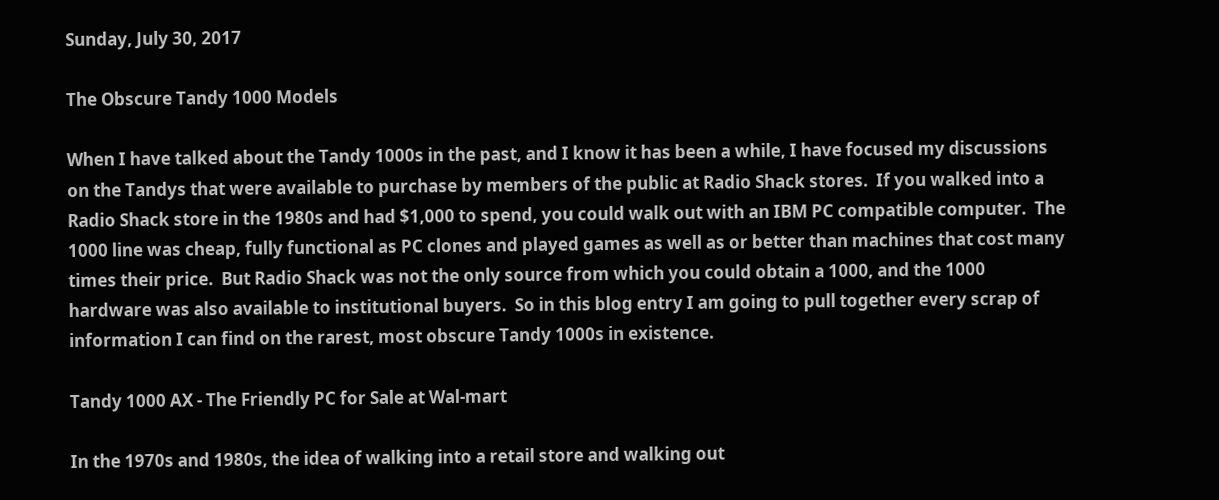Sunday, July 30, 2017

The Obscure Tandy 1000 Models

When I have talked about the Tandy 1000s in the past, and I know it has been a while, I have focused my discussions on the Tandys that were available to purchase by members of the public at Radio Shack stores.  If you walked into a Radio Shack store in the 1980s and had $1,000 to spend, you could walk out with an IBM PC compatible computer.  The 1000 line was cheap, fully functional as PC clones and played games as well as or better than machines that cost many times their price.  But Radio Shack was not the only source from which you could obtain a 1000, and the 1000 hardware was also available to institutional buyers.  So in this blog entry I am going to pull together every scrap of information I can find on the rarest, most obscure Tandy 1000s in existence.

Tandy 1000 AX - The Friendly PC for Sale at Wal-mart

In the 1970s and 1980s, the idea of walking into a retail store and walking out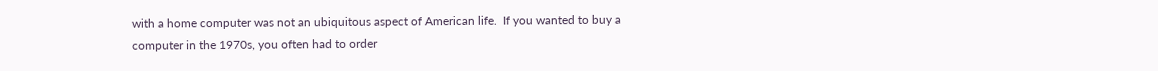with a home computer was not an ubiquitous aspect of American life.  If you wanted to buy a computer in the 1970s, you often had to order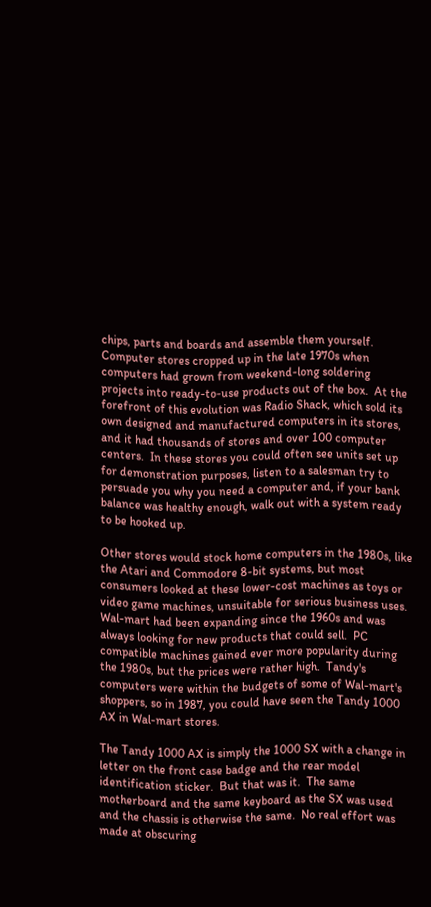chips, parts and boards and assemble them yourself.  Computer stores cropped up in the late 1970s when computers had grown from weekend-long soldering projects into ready-to-use products out of the box.  At the forefront of this evolution was Radio Shack, which sold its own designed and manufactured computers in its stores, and it had thousands of stores and over 100 computer centers.  In these stores you could often see units set up for demonstration purposes, listen to a salesman try to persuade you why you need a computer and, if your bank balance was healthy enough, walk out with a system ready to be hooked up.

Other stores would stock home computers in the 1980s, like the Atari and Commodore 8-bit systems, but most consumers looked at these lower-cost machines as toys or video game machines, unsuitable for serious business uses.  Wal-mart had been expanding since the 1960s and was always looking for new products that could sell.  PC compatible machines gained ever more popularity during the 1980s, but the prices were rather high.  Tandy's computers were within the budgets of some of Wal-mart's shoppers, so in 1987, you could have seen the Tandy 1000 AX in Wal-mart stores.

The Tandy 1000 AX is simply the 1000 SX with a change in letter on the front case badge and the rear model identification sticker.  But that was it.  The same motherboard and the same keyboard as the SX was used and the chassis is otherwise the same.  No real effort was made at obscuring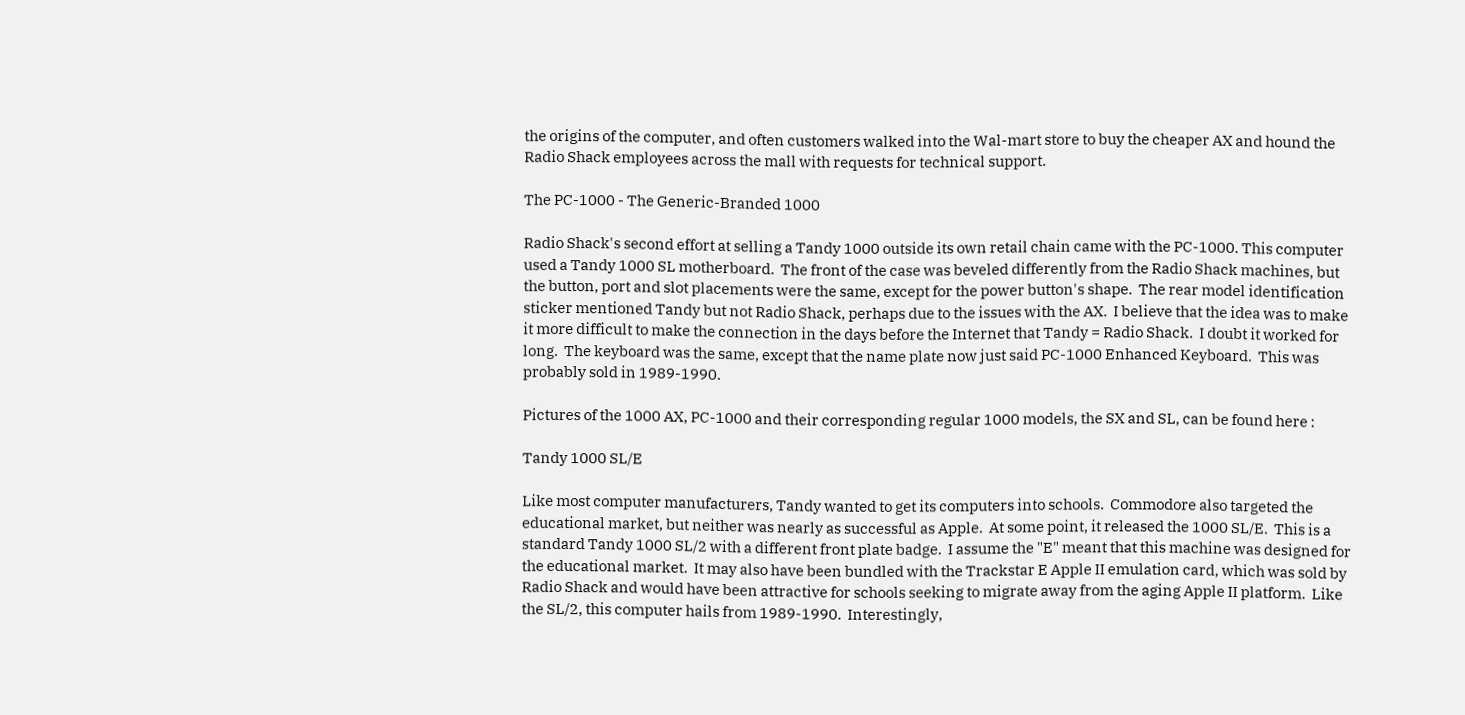the origins of the computer, and often customers walked into the Wal-mart store to buy the cheaper AX and hound the Radio Shack employees across the mall with requests for technical support.

The PC-1000 - The Generic-Branded 1000

Radio Shack's second effort at selling a Tandy 1000 outside its own retail chain came with the PC-1000. This computer used a Tandy 1000 SL motherboard.  The front of the case was beveled differently from the Radio Shack machines, but the button, port and slot placements were the same, except for the power button's shape.  The rear model identification sticker mentioned Tandy but not Radio Shack, perhaps due to the issues with the AX.  I believe that the idea was to make it more difficult to make the connection in the days before the Internet that Tandy = Radio Shack.  I doubt it worked for long.  The keyboard was the same, except that the name plate now just said PC-1000 Enhanced Keyboard.  This was probably sold in 1989-1990.

Pictures of the 1000 AX, PC-1000 and their corresponding regular 1000 models, the SX and SL, can be found here :

Tandy 1000 SL/E

Like most computer manufacturers, Tandy wanted to get its computers into schools.  Commodore also targeted the educational market, but neither was nearly as successful as Apple.  At some point, it released the 1000 SL/E.  This is a standard Tandy 1000 SL/2 with a different front plate badge.  I assume the "E" meant that this machine was designed for the educational market.  It may also have been bundled with the Trackstar E Apple II emulation card, which was sold by Radio Shack and would have been attractive for schools seeking to migrate away from the aging Apple II platform.  Like the SL/2, this computer hails from 1989-1990.  Interestingly,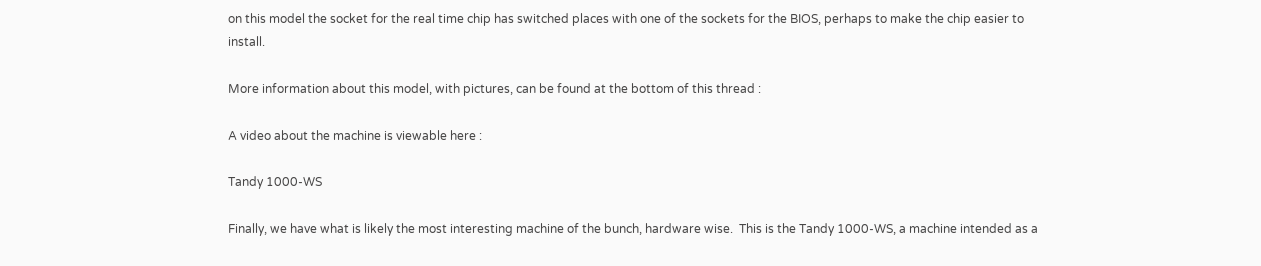on this model the socket for the real time chip has switched places with one of the sockets for the BIOS, perhaps to make the chip easier to install.

More information about this model, with pictures, can be found at the bottom of this thread :

A video about the machine is viewable here :

Tandy 1000-WS

Finally, we have what is likely the most interesting machine of the bunch, hardware wise.  This is the Tandy 1000-WS, a machine intended as a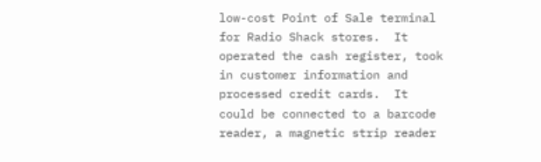low-cost Point of Sale terminal for Radio Shack stores.  It operated the cash register, took in customer information and processed credit cards.  It could be connected to a barcode reader, a magnetic strip reader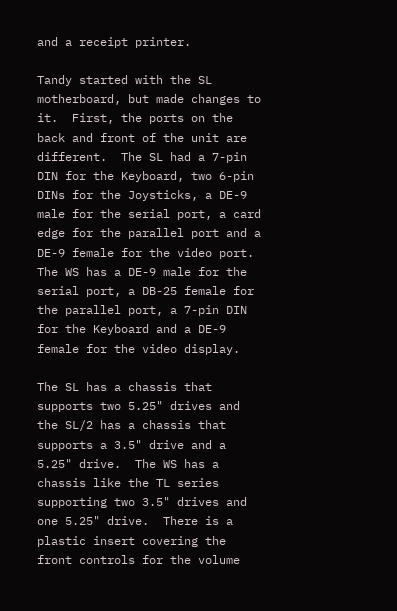and a receipt printer.

Tandy started with the SL motherboard, but made changes to it.  First, the ports on the back and front of the unit are different.  The SL had a 7-pin DIN for the Keyboard, two 6-pin DINs for the Joysticks, a DE-9 male for the serial port, a card edge for the parallel port and a DE-9 female for the video port.  The WS has a DE-9 male for the serial port, a DB-25 female for the parallel port, a 7-pin DIN for the Keyboard and a DE-9 female for the video display.

The SL has a chassis that supports two 5.25" drives and the SL/2 has a chassis that supports a 3.5" drive and a 5.25" drive.  The WS has a chassis like the TL series supporting two 3.5" drives and one 5.25" drive.  There is a plastic insert covering the front controls for the volume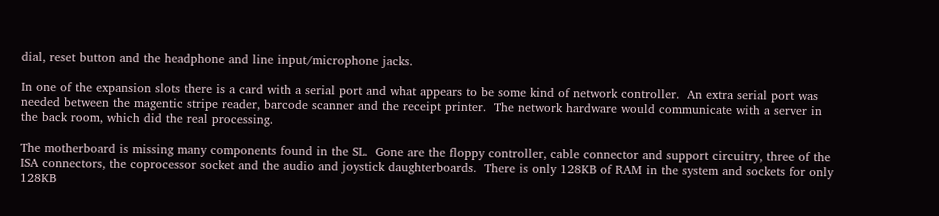dial, reset button and the headphone and line input/microphone jacks.

In one of the expansion slots there is a card with a serial port and what appears to be some kind of network controller.  An extra serial port was needed between the magentic stripe reader, barcode scanner and the receipt printer.  The network hardware would communicate with a server in the back room, which did the real processing.

The motherboard is missing many components found in the SL.  Gone are the floppy controller, cable connector and support circuitry, three of the ISA connectors, the coprocessor socket and the audio and joystick daughterboards.  There is only 128KB of RAM in the system and sockets for only 128KB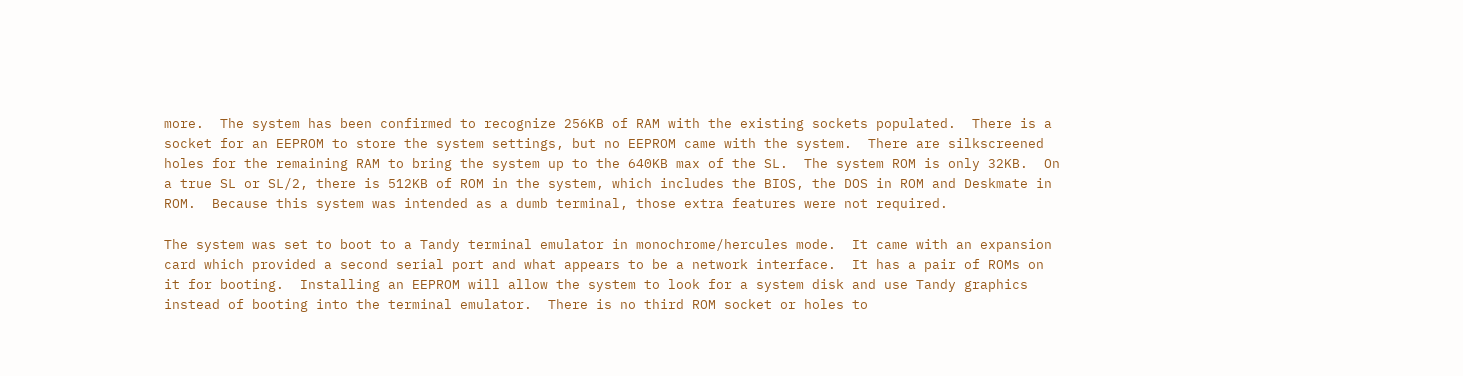more.  The system has been confirmed to recognize 256KB of RAM with the existing sockets populated.  There is a socket for an EEPROM to store the system settings, but no EEPROM came with the system.  There are silkscreened holes for the remaining RAM to bring the system up to the 640KB max of the SL.  The system ROM is only 32KB.  On a true SL or SL/2, there is 512KB of ROM in the system, which includes the BIOS, the DOS in ROM and Deskmate in ROM.  Because this system was intended as a dumb terminal, those extra features were not required.

The system was set to boot to a Tandy terminal emulator in monochrome/hercules mode.  It came with an expansion card which provided a second serial port and what appears to be a network interface.  It has a pair of ROMs on it for booting.  Installing an EEPROM will allow the system to look for a system disk and use Tandy graphics instead of booting into the terminal emulator.  There is no third ROM socket or holes to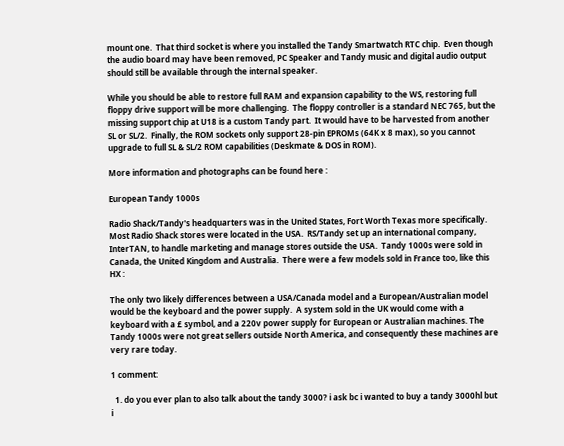mount one.  That third socket is where you installed the Tandy Smartwatch RTC chip.  Even though the audio board may have been removed, PC Speaker and Tandy music and digital audio output should still be available through the internal speaker.

While you should be able to restore full RAM and expansion capability to the WS, restoring full floppy drive support will be more challenging.  The floppy controller is a standard NEC 765, but the missing support chip at U18 is a custom Tandy part.  It would have to be harvested from another SL or SL/2.  Finally, the ROM sockets only support 28-pin EPROMs (64K x 8 max), so you cannot upgrade to full SL & SL/2 ROM capabilities (Deskmate & DOS in ROM).

More information and photographs can be found here :

European Tandy 1000s

Radio Shack/Tandy's headquarters was in the United States, Fort Worth Texas more specifically.  Most Radio Shack stores were located in the USA.  RS/Tandy set up an international company, InterTAN, to handle marketing and manage stores outside the USA.  Tandy 1000s were sold in Canada, the United Kingdom and Australia.  There were a few models sold in France too, like this HX :

The only two likely differences between a USA/Canada model and a European/Australian model would be the keyboard and the power supply.  A system sold in the UK would come with a keyboard with a £ symbol, and a 220v power supply for European or Australian machines. The Tandy 1000s were not great sellers outside North America, and consequently these machines are very rare today.

1 comment:

  1. do you ever plan to also talk about the tandy 3000? i ask bc i wanted to buy a tandy 3000hl but i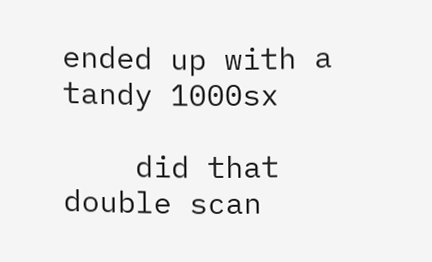ended up with a tandy 1000sx

    did that double scan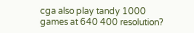cga also play tandy 1000 games at 640 400 resolution?